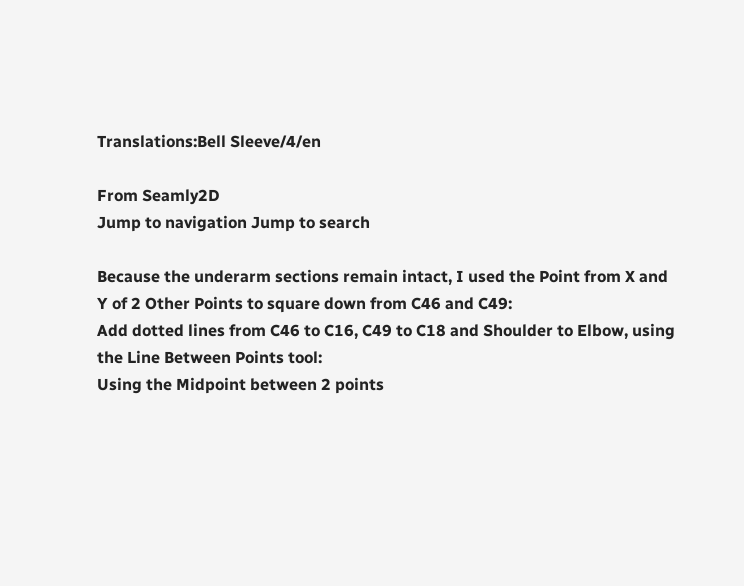Translations:Bell Sleeve/4/en

From Seamly2D
Jump to navigation Jump to search

Because the underarm sections remain intact, I used the Point from X and Y of 2 Other Points to square down from C46 and C49:
Add dotted lines from C46 to C16, C49 to C18 and Shoulder to Elbow, using the Line Between Points tool:
Using the Midpoint between 2 points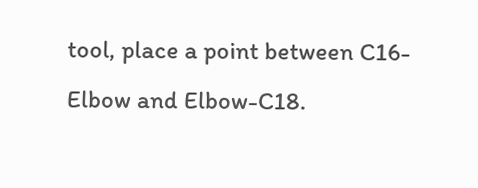tool, place a point between C16-Elbow and Elbow-C18.